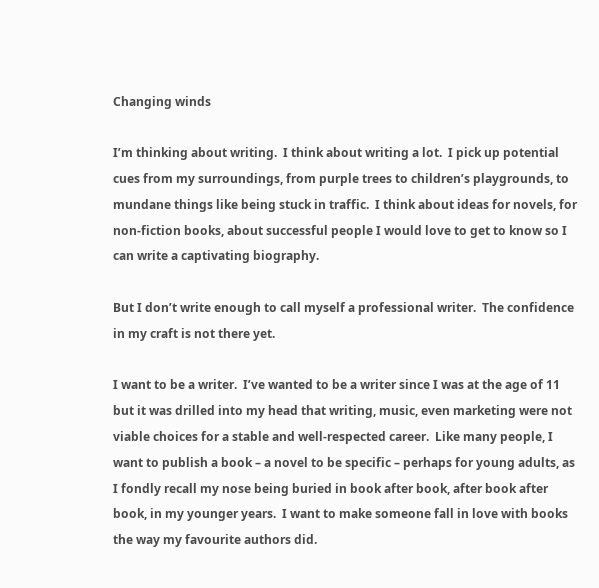Changing winds

I’m thinking about writing.  I think about writing a lot.  I pick up potential cues from my surroundings, from purple trees to children’s playgrounds, to mundane things like being stuck in traffic.  I think about ideas for novels, for non-fiction books, about successful people I would love to get to know so I can write a captivating biography.

But I don’t write enough to call myself a professional writer.  The confidence in my craft is not there yet.

I want to be a writer.  I’ve wanted to be a writer since I was at the age of 11 but it was drilled into my head that writing, music, even marketing were not viable choices for a stable and well-respected career.  Like many people, I want to publish a book – a novel to be specific – perhaps for young adults, as I fondly recall my nose being buried in book after book, after book after book, in my younger years.  I want to make someone fall in love with books the way my favourite authors did.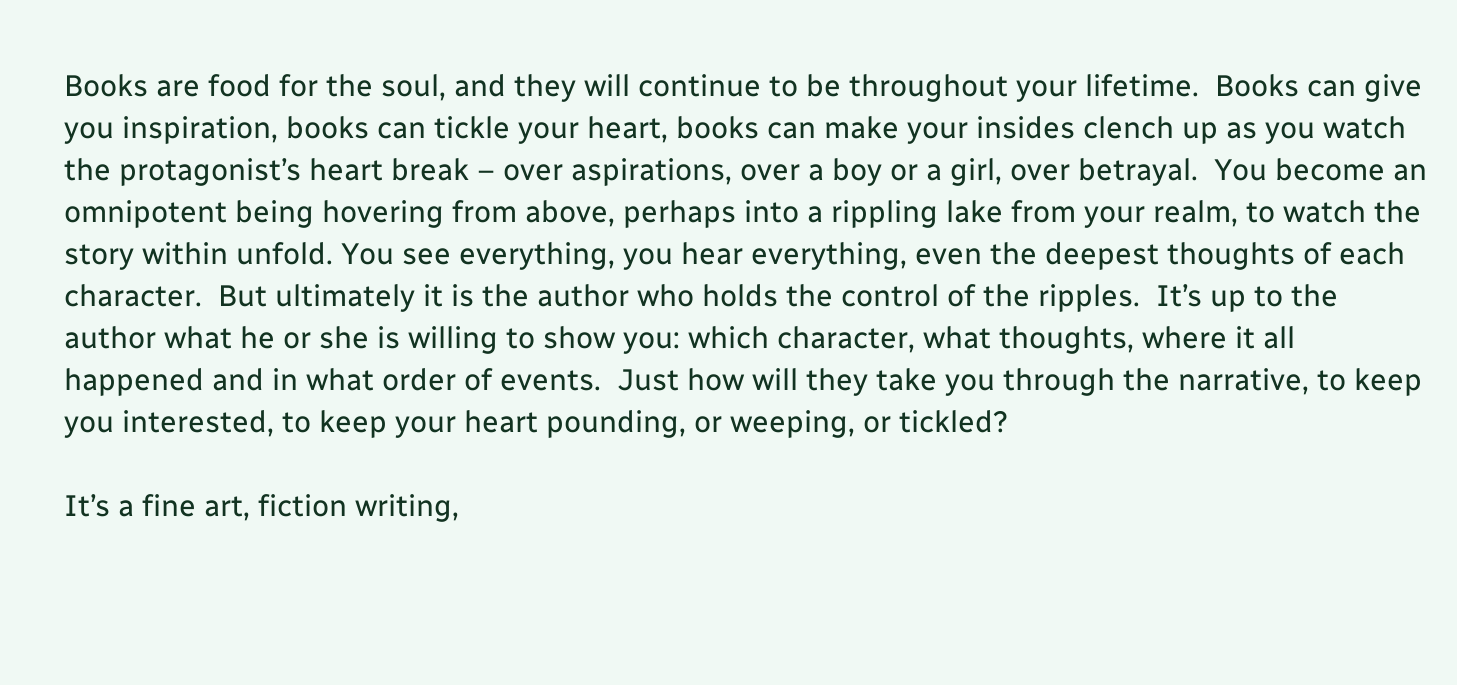Books are food for the soul, and they will continue to be throughout your lifetime.  Books can give you inspiration, books can tickle your heart, books can make your insides clench up as you watch the protagonist’s heart break – over aspirations, over a boy or a girl, over betrayal.  You become an omnipotent being hovering from above, perhaps into a rippling lake from your realm, to watch the story within unfold. You see everything, you hear everything, even the deepest thoughts of each character.  But ultimately it is the author who holds the control of the ripples.  It’s up to the author what he or she is willing to show you: which character, what thoughts, where it all happened and in what order of events.  Just how will they take you through the narrative, to keep you interested, to keep your heart pounding, or weeping, or tickled?

It’s a fine art, fiction writing,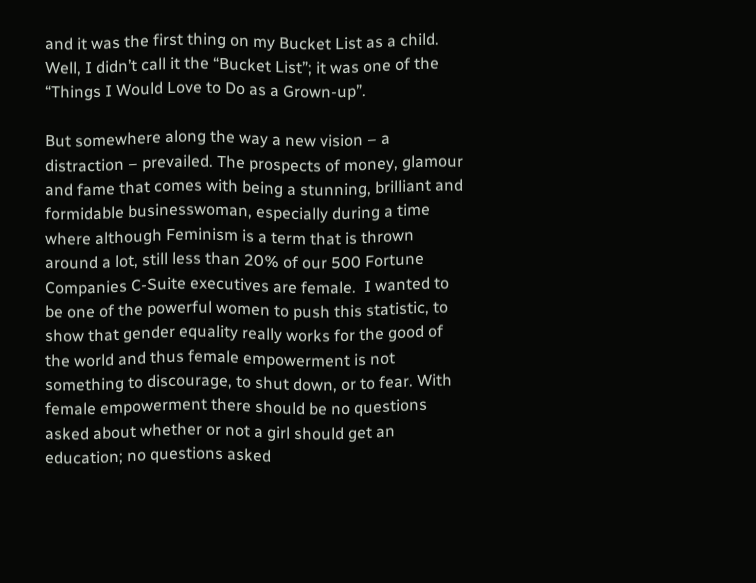and it was the first thing on my Bucket List as a child.  Well, I didn’t call it the “Bucket List”; it was one of the “Things I Would Love to Do as a Grown-up”.

But somewhere along the way a new vision – a distraction – prevailed. The prospects of money, glamour and fame that comes with being a stunning, brilliant and formidable businesswoman, especially during a time where although Feminism is a term that is thrown around a lot, still less than 20% of our 500 Fortune Companies C-Suite executives are female.  I wanted to be one of the powerful women to push this statistic, to show that gender equality really works for the good of the world and thus female empowerment is not something to discourage, to shut down, or to fear. With female empowerment there should be no questions asked about whether or not a girl should get an education; no questions asked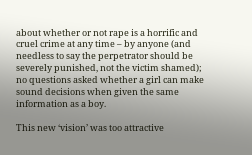about whether or not rape is a horrific and cruel crime at any time – by anyone (and needless to say the perpetrator should be severely punished, not the victim shamed); no questions asked whether a girl can make sound decisions when given the same information as a boy.

This new ‘vision’ was too attractive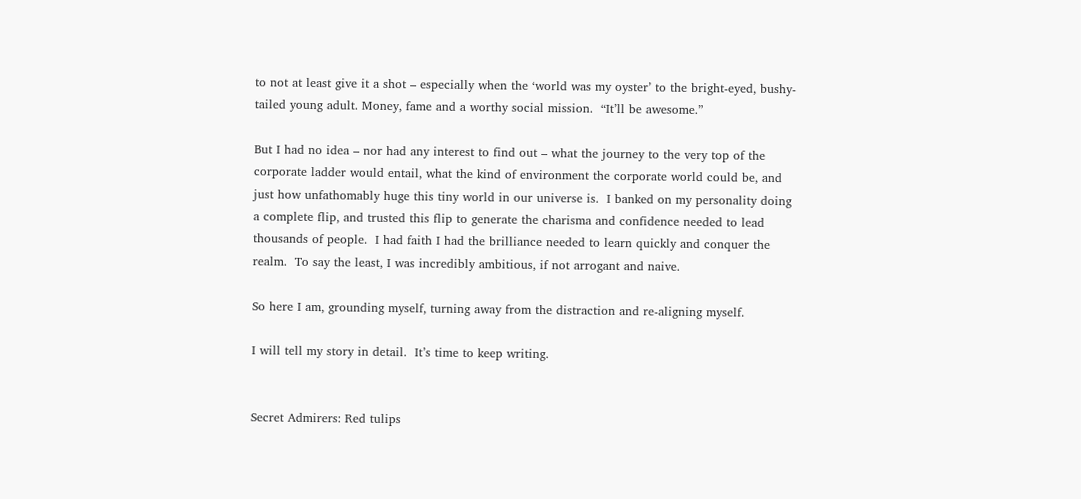to not at least give it a shot – especially when the ‘world was my oyster’ to the bright-eyed, bushy-tailed young adult. Money, fame and a worthy social mission.  “It’ll be awesome.”

But I had no idea – nor had any interest to find out – what the journey to the very top of the corporate ladder would entail, what the kind of environment the corporate world could be, and just how unfathomably huge this tiny world in our universe is.  I banked on my personality doing a complete flip, and trusted this flip to generate the charisma and confidence needed to lead thousands of people.  I had faith I had the brilliance needed to learn quickly and conquer the realm.  To say the least, I was incredibly ambitious, if not arrogant and naive.

So here I am, grounding myself, turning away from the distraction and re-aligning myself.

I will tell my story in detail.  It’s time to keep writing.


Secret Admirers: Red tulips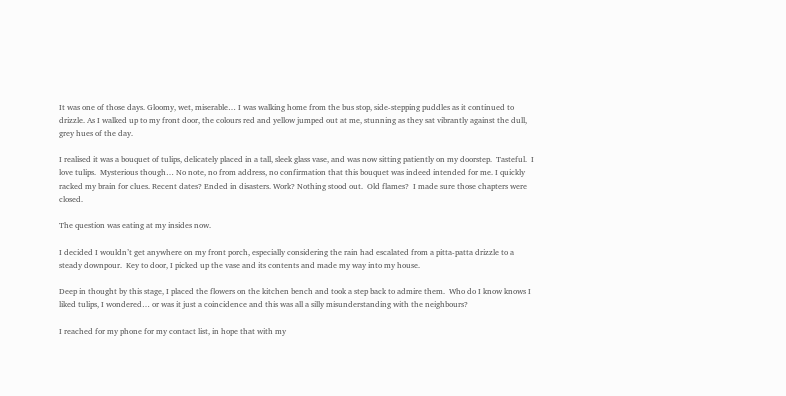It was one of those days. Gloomy, wet, miserable… I was walking home from the bus stop, side-stepping puddles as it continued to drizzle. As I walked up to my front door, the colours red and yellow jumped out at me, stunning as they sat vibrantly against the dull, grey hues of the day.

I realised it was a bouquet of tulips, delicately placed in a tall, sleek glass vase, and was now sitting patiently on my doorstep.  Tasteful.  I love tulips.  Mysterious though… No note, no from address, no confirmation that this bouquet was indeed intended for me. I quickly racked my brain for clues. Recent dates? Ended in disasters. Work? Nothing stood out.  Old flames?  I made sure those chapters were closed.

The question was eating at my insides now.

I decided I wouldn’t get anywhere on my front porch, especially considering the rain had escalated from a pitta-patta drizzle to a steady downpour.  Key to door, I picked up the vase and its contents and made my way into my house.

Deep in thought by this stage, I placed the flowers on the kitchen bench and took a step back to admire them.  Who do I know knows I liked tulips, I wondered… or was it just a coincidence and this was all a silly misunderstanding with the neighbours?

I reached for my phone for my contact list, in hope that with my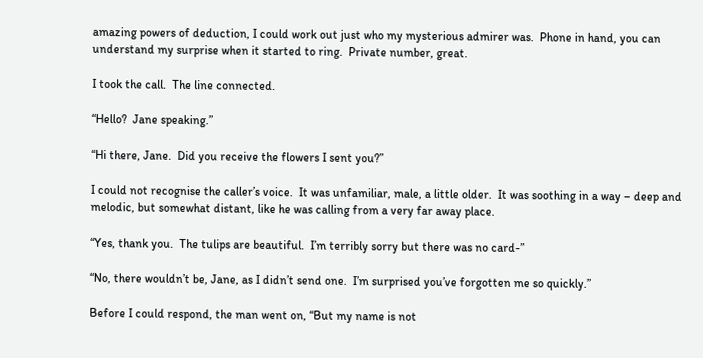amazing powers of deduction, I could work out just who my mysterious admirer was.  Phone in hand, you can understand my surprise when it started to ring.  Private number, great.

I took the call.  The line connected.

“Hello?  Jane speaking.”

“Hi there, Jane.  Did you receive the flowers I sent you?”

I could not recognise the caller’s voice.  It was unfamiliar, male, a little older.  It was soothing in a way – deep and melodic, but somewhat distant, like he was calling from a very far away place.

“Yes, thank you.  The tulips are beautiful.  I’m terribly sorry but there was no card-”

“No, there wouldn’t be, Jane, as I didn’t send one.  I’m surprised you’ve forgotten me so quickly.”

Before I could respond, the man went on, “But my name is not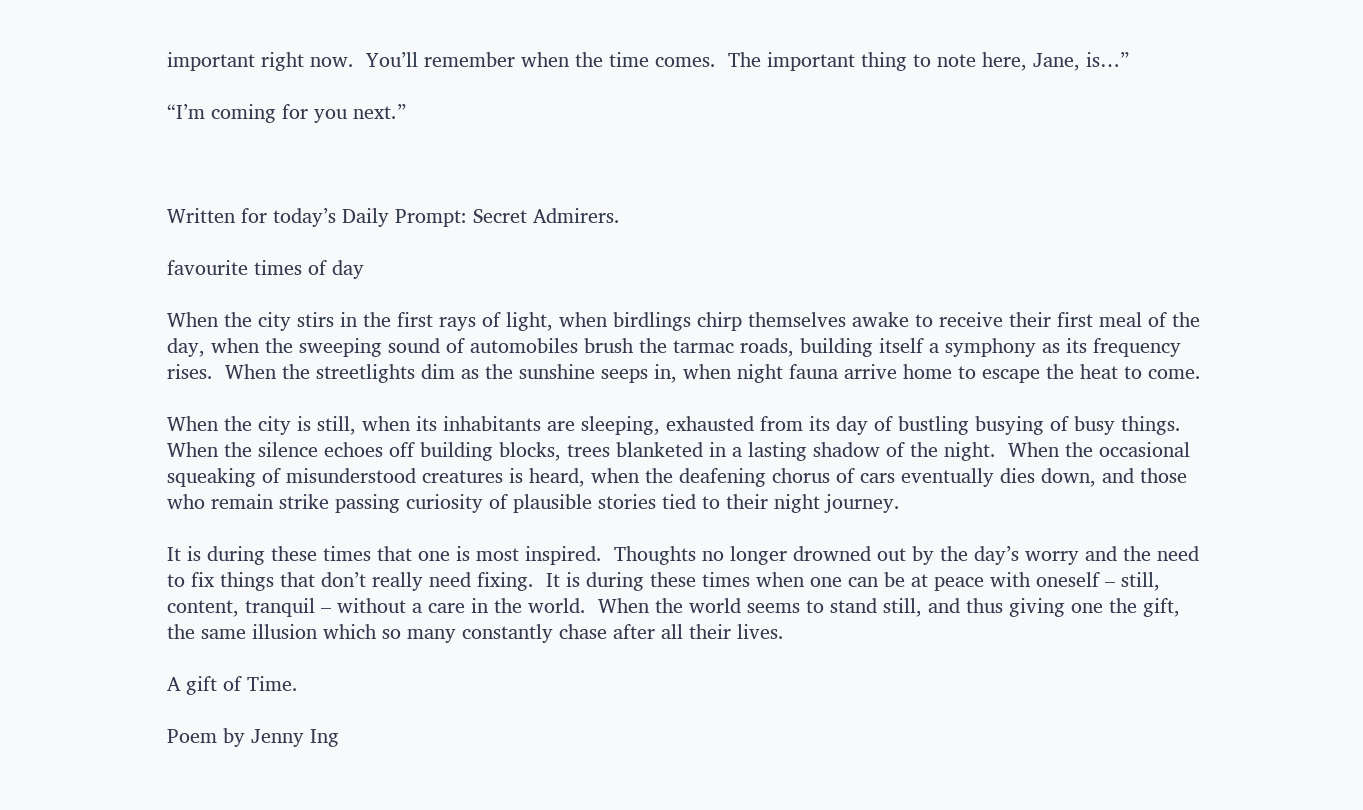important right now.  You’ll remember when the time comes.  The important thing to note here, Jane, is…”

“I’m coming for you next.”



Written for today’s Daily Prompt: Secret Admirers.

favourite times of day

When the city stirs in the first rays of light, when birdlings chirp themselves awake to receive their first meal of the day, when the sweeping sound of automobiles brush the tarmac roads, building itself a symphony as its frequency rises.  When the streetlights dim as the sunshine seeps in, when night fauna arrive home to escape the heat to come.

When the city is still, when its inhabitants are sleeping, exhausted from its day of bustling busying of busy things.  When the silence echoes off building blocks, trees blanketed in a lasting shadow of the night.  When the occasional squeaking of misunderstood creatures is heard, when the deafening chorus of cars eventually dies down, and those who remain strike passing curiosity of plausible stories tied to their night journey.

It is during these times that one is most inspired.  Thoughts no longer drowned out by the day’s worry and the need to fix things that don’t really need fixing.  It is during these times when one can be at peace with oneself – still, content, tranquil – without a care in the world.  When the world seems to stand still, and thus giving one the gift, the same illusion which so many constantly chase after all their lives.

A gift of Time.

Poem by Jenny Ing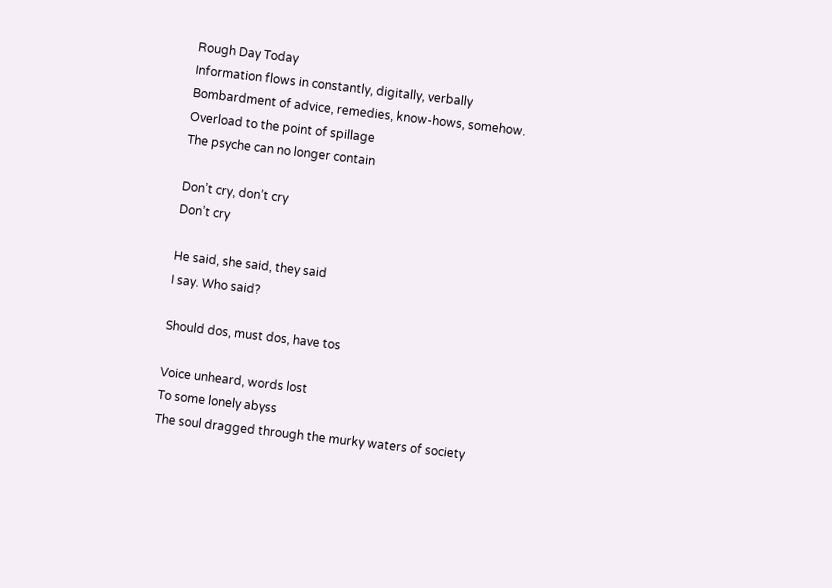Rough Day Today
Information flows in constantly, digitally, verbally
Bombardment of advice, remedies, know-hows, somehow.
Overload to the point of spillage
The psyche can no longer contain

Don’t cry, don’t cry
Don’t cry

He said, she said, they said
I say. Who said?

Should dos, must dos, have tos

Voice unheard, words lost
To some lonely abyss
The soul dragged through the murky waters of society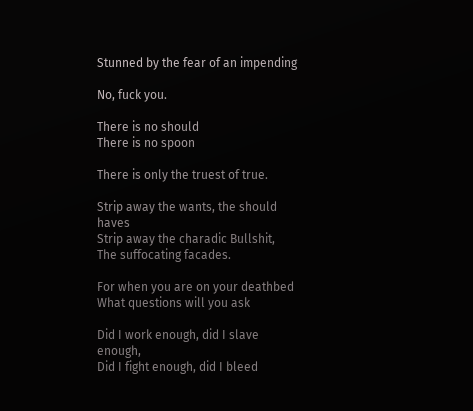Stunned by the fear of an impending

No, fuck you.

There is no should
There is no spoon

There is only the truest of true.

Strip away the wants, the should haves
Strip away the charadic Bullshit,
The suffocating facades.

For when you are on your deathbed
What questions will you ask

Did I work enough, did I slave enough,
Did I fight enough, did I bleed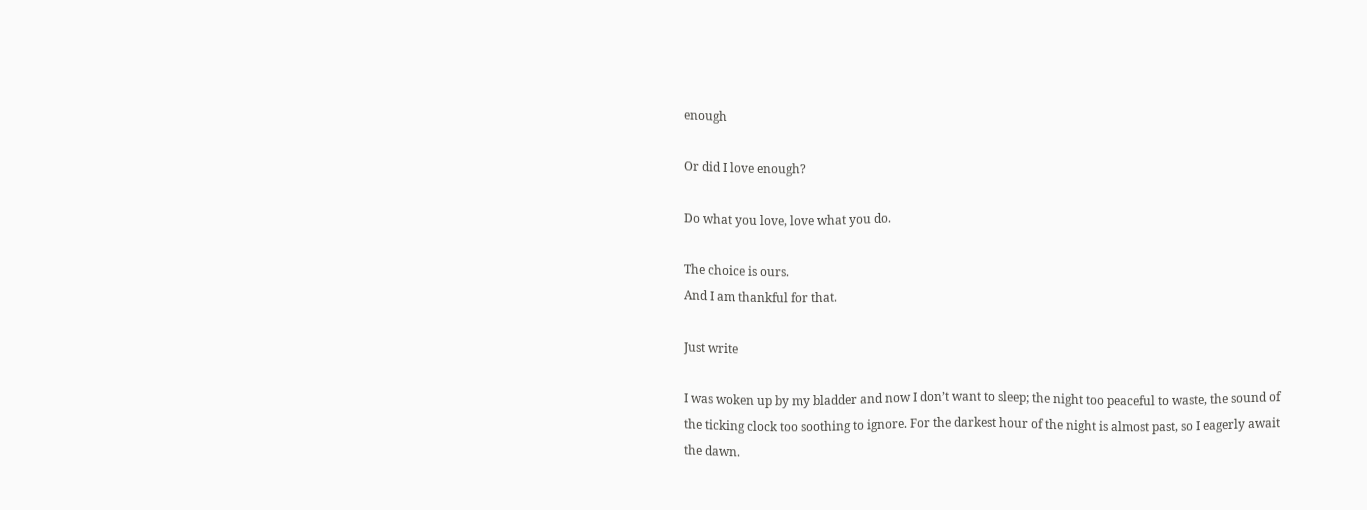enough

Or did I love enough?

Do what you love, love what you do.

The choice is ours.
And I am thankful for that.

Just write

I was woken up by my bladder and now I don’t want to sleep; the night too peaceful to waste, the sound of the ticking clock too soothing to ignore. For the darkest hour of the night is almost past, so I eagerly await the dawn.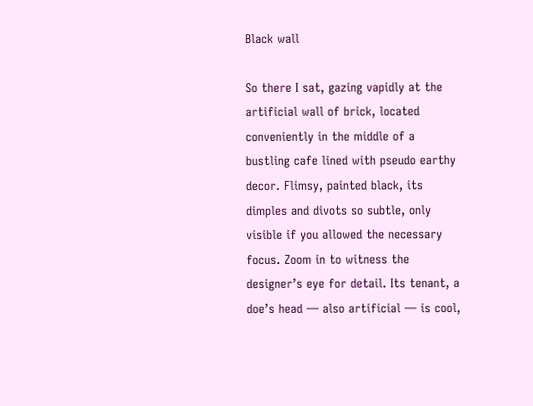Black wall

So there I sat, gazing vapidly at the artificial wall of brick, located conveniently in the middle of a bustling cafe lined with pseudo earthy decor. Flimsy, painted black, its dimples and divots so subtle, only visible if you allowed the necessary focus. Zoom in to witness the designer’s eye for detail. Its tenant, a doe’s head — also artificial — is cool,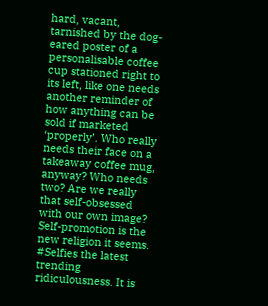hard, vacant, tarnished by the dog-eared poster of a personalisable coffee cup stationed right to its left, like one needs another reminder of how anything can be sold if marketed ‘properly’. Who really needs their face on a takeaway coffee mug, anyway? Who needs two? Are we really that self-obsessed with our own image? Self-promotion is the new religion it seems. #Selfies the latest trending ridiculousness. It is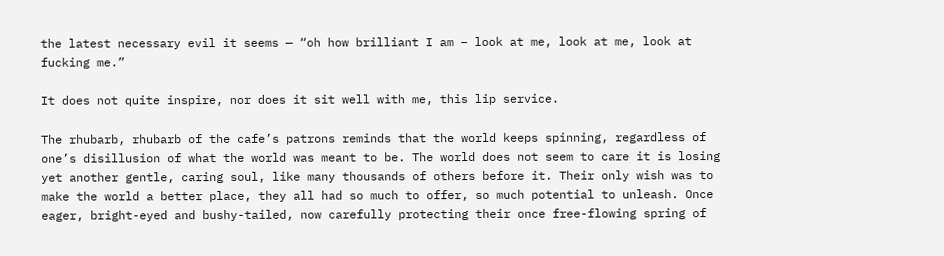the latest necessary evil it seems — “oh how brilliant I am – look at me, look at me, look at fucking me.”

It does not quite inspire, nor does it sit well with me, this lip service.

The rhubarb, rhubarb of the cafe’s patrons reminds that the world keeps spinning, regardless of one’s disillusion of what the world was meant to be. The world does not seem to care it is losing yet another gentle, caring soul, like many thousands of others before it. Their only wish was to make the world a better place, they all had so much to offer, so much potential to unleash. Once eager, bright-eyed and bushy-tailed, now carefully protecting their once free-flowing spring of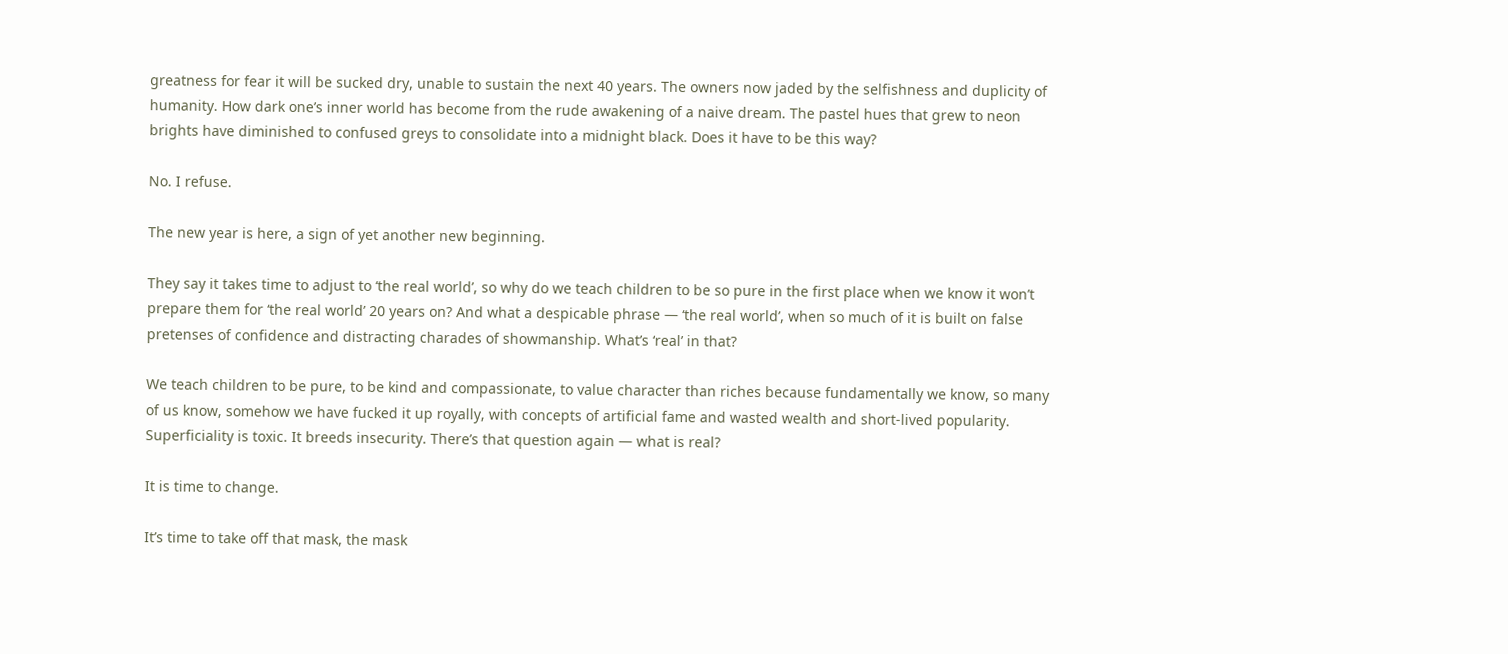greatness for fear it will be sucked dry, unable to sustain the next 40 years. The owners now jaded by the selfishness and duplicity of humanity. How dark one’s inner world has become from the rude awakening of a naive dream. The pastel hues that grew to neon brights have diminished to confused greys to consolidate into a midnight black. Does it have to be this way?

No. I refuse.

The new year is here, a sign of yet another new beginning.

They say it takes time to adjust to ‘the real world’, so why do we teach children to be so pure in the first place when we know it won’t prepare them for ‘the real world’ 20 years on? And what a despicable phrase — ‘the real world’, when so much of it is built on false pretenses of confidence and distracting charades of showmanship. What’s ‘real’ in that?

We teach children to be pure, to be kind and compassionate, to value character than riches because fundamentally we know, so many of us know, somehow we have fucked it up royally, with concepts of artificial fame and wasted wealth and short-lived popularity. Superficiality is toxic. It breeds insecurity. There’s that question again — what is real?

It is time to change.

It’s time to take off that mask, the mask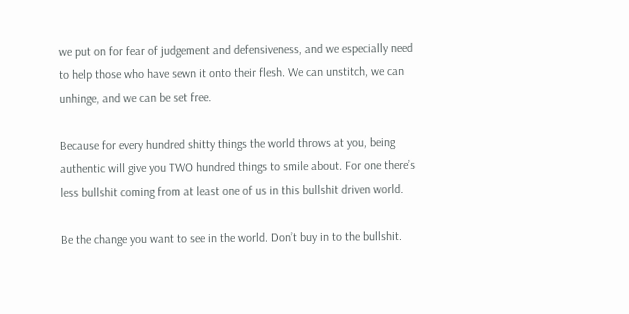we put on for fear of judgement and defensiveness, and we especially need to help those who have sewn it onto their flesh. We can unstitch, we can unhinge, and we can be set free.

Because for every hundred shitty things the world throws at you, being authentic will give you TWO hundred things to smile about. For one there’s less bullshit coming from at least one of us in this bullshit driven world.

Be the change you want to see in the world. Don’t buy in to the bullshit.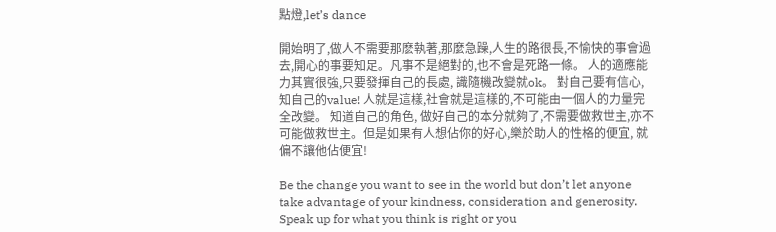點燈,let’s dance

開始明了,做人不需要那麽執著,那麼急躁,人生的路很長,不愉快的事會過去,開心的事要知足。凡事不是絕對的,也不會是死路一條。 人的適應能力其實很強,只要發揮自己的長處, 識隨機改變就ok。 對自己要有信心, 知自己的value! 人就是這樣,社會就是這樣的,不可能由一個人的力量完全改變。 知道自己的角色, 做好自己的本分就夠了,不需要做救世主,亦不可能做救世主。但是如果有人想佔你的好心,樂於助人的性格的便宜, 就偏不讓他佔便宜!

Be the change you want to see in the world but don’t let anyone take advantage of your kindness, consideration and generosity. Speak up for what you think is right or you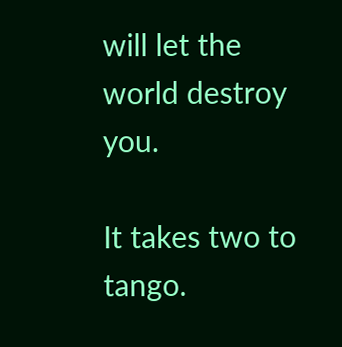will let the world destroy you.

It takes two to tango.